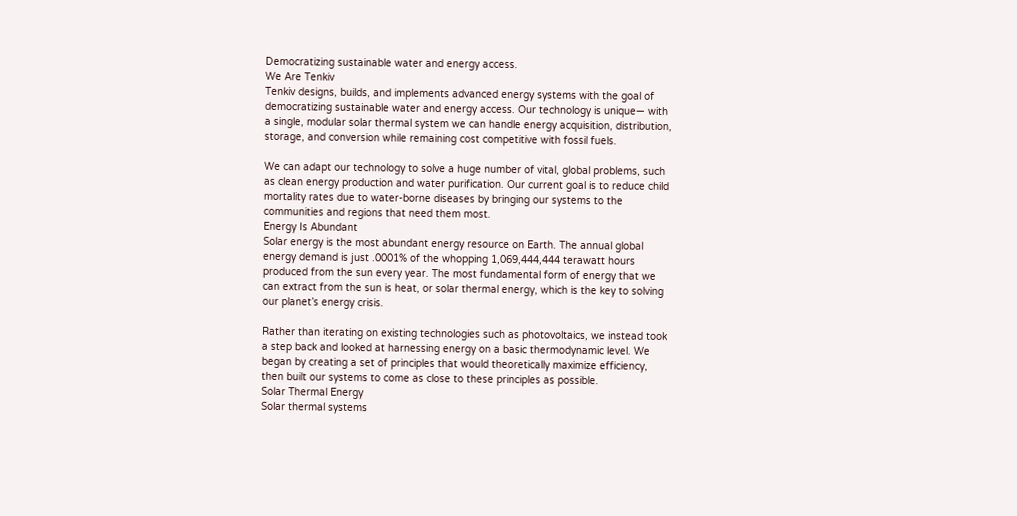Democratizing sustainable water and energy access.
We Are Tenkiv
Tenkiv designs, builds, and implements advanced energy systems with the goal of democratizing sustainable water and energy access. Our technology is unique— with a single, modular solar thermal system we can handle energy acquisition, distribution, storage, and conversion while remaining cost competitive with fossil fuels.

We can adapt our technology to solve a huge number of vital, global problems, such as clean energy production and water purification. Our current goal is to reduce child mortality rates due to water-borne diseases by bringing our systems to the communities and regions that need them most.
Energy Is Abundant
Solar energy is the most abundant energy resource on Earth. The annual global energy demand is just .0001% of the whopping 1,069,444,444 terawatt hours produced from the sun every year. The most fundamental form of energy that we can extract from the sun is heat, or solar thermal energy, which is the key to solving our planet’s energy crisis.

Rather than iterating on existing technologies such as photovoltaics, we instead took a step back and looked at harnessing energy on a basic thermodynamic level. We began by creating a set of principles that would theoretically maximize efficiency, then built our systems to come as close to these principles as possible.
Solar Thermal Energy
Solar thermal systems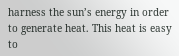harness the sun’s energy in order to generate heat. This heat is easy to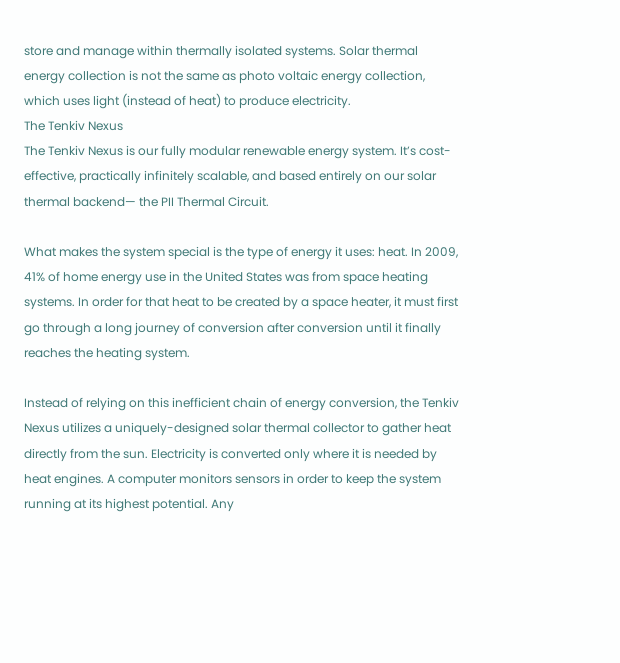store and manage within thermally isolated systems. Solar thermal energy collection is not the same as photo voltaic energy collection, which uses light (instead of heat) to produce electricity.
The Tenkiv Nexus
The Tenkiv Nexus is our fully modular renewable energy system. It’s cost-effective, practically infinitely scalable, and based entirely on our solar thermal backend— the PII Thermal Circuit.

What makes the system special is the type of energy it uses: heat. In 2009, 41% of home energy use in the United States was from space heating systems. In order for that heat to be created by a space heater, it must first go through a long journey of conversion after conversion until it finally reaches the heating system.

Instead of relying on this inefficient chain of energy conversion, the Tenkiv Nexus utilizes a uniquely-designed solar thermal collector to gather heat directly from the sun. Electricity is converted only where it is needed by heat engines. A computer monitors sensors in order to keep the system running at its highest potential. Any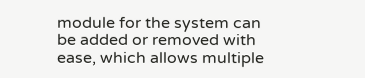module for the system can be added or removed with ease, which allows multiple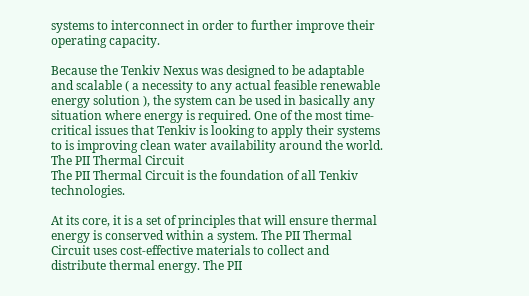systems to interconnect in order to further improve their operating capacity.

Because the Tenkiv Nexus was designed to be adaptable and scalable ( a necessity to any actual feasible renewable energy solution ), the system can be used in basically any situation where energy is required. One of the most time-critical issues that Tenkiv is looking to apply their systems to is improving clean water availability around the world.
The PII Thermal Circuit
The PII Thermal Circuit is the foundation of all Tenkiv technologies.

At its core, it is a set of principles that will ensure thermal energy is conserved within a system. The PII Thermal Circuit uses cost-effective materials to collect and distribute thermal energy. The PII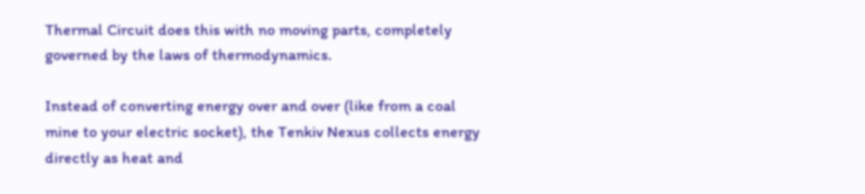Thermal Circuit does this with no moving parts, completely governed by the laws of thermodynamics.

Instead of converting energy over and over (like from a coal mine to your electric socket), the Tenkiv Nexus collects energy directly as heat and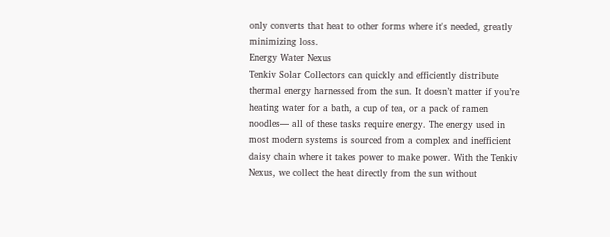only converts that heat to other forms where it's needed, greatly minimizing loss.
Energy Water Nexus
Tenkiv Solar Collectors can quickly and efficiently distribute thermal energy harnessed from the sun. It doesn’t matter if you’re heating water for a bath, a cup of tea, or a pack of ramen noodles— all of these tasks require energy. The energy used in most modern systems is sourced from a complex and inefficient daisy chain where it takes power to make power. With the Tenkiv Nexus, we collect the heat directly from the sun without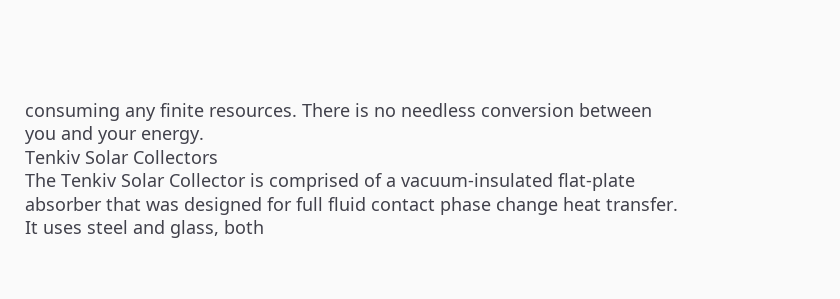consuming any finite resources. There is no needless conversion between you and your energy.
Tenkiv Solar Collectors
The Tenkiv Solar Collector is comprised of a vacuum-insulated flat-plate absorber that was designed for full fluid contact phase change heat transfer. It uses steel and glass, both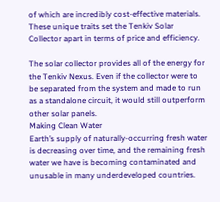of which are incredibly cost-effective materials. These unique traits set the Tenkiv Solar Collector apart in terms of price and efficiency.

The solar collector provides all of the energy for the Tenkiv Nexus. Even if the collector were to be separated from the system and made to run as a standalone circuit, it would still outperform other solar panels.
Making Clean Water
Earth’s supply of naturally-occurring fresh water is decreasing over time, and the remaining fresh water we have is becoming contaminated and unusable in many underdeveloped countries.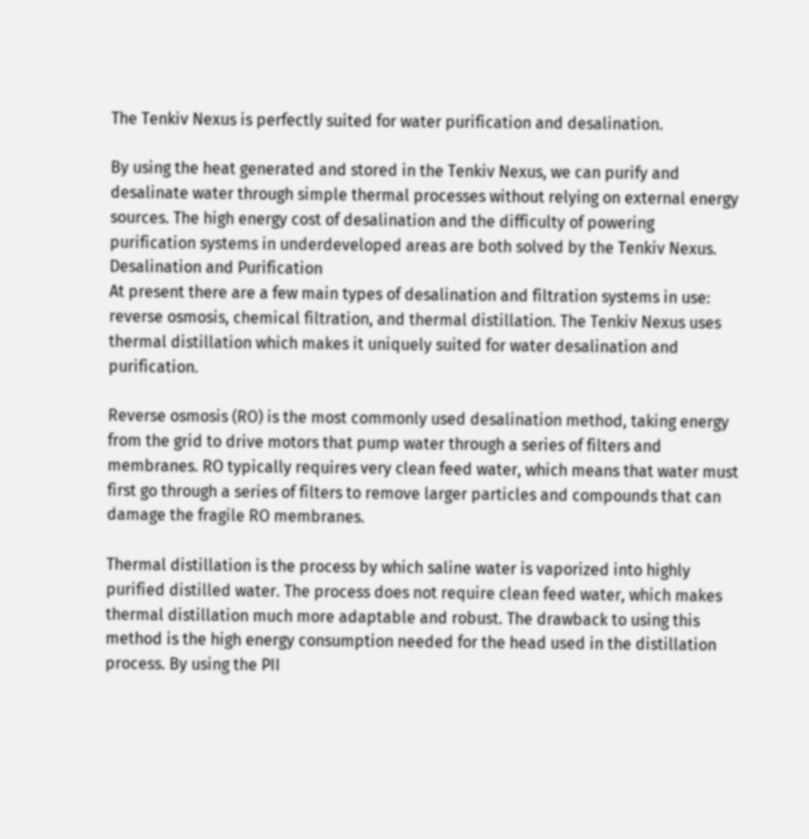The Tenkiv Nexus is perfectly suited for water purification and desalination.

By using the heat generated and stored in the Tenkiv Nexus, we can purify and desalinate water through simple thermal processes without relying on external energy sources. The high energy cost of desalination and the difficulty of powering purification systems in underdeveloped areas are both solved by the Tenkiv Nexus.
Desalination and Purification
At present there are a few main types of desalination and filtration systems in use: reverse osmosis, chemical filtration, and thermal distillation. The Tenkiv Nexus uses thermal distillation which makes it uniquely suited for water desalination and purification.

Reverse osmosis (RO) is the most commonly used desalination method, taking energy from the grid to drive motors that pump water through a series of filters and membranes. RO typically requires very clean feed water, which means that water must first go through a series of filters to remove larger particles and compounds that can damage the fragile RO membranes.

Thermal distillation is the process by which saline water is vaporized into highly purified distilled water. The process does not require clean feed water, which makes thermal distillation much more adaptable and robust. The drawback to using this method is the high energy consumption needed for the head used in the distillation process. By using the PII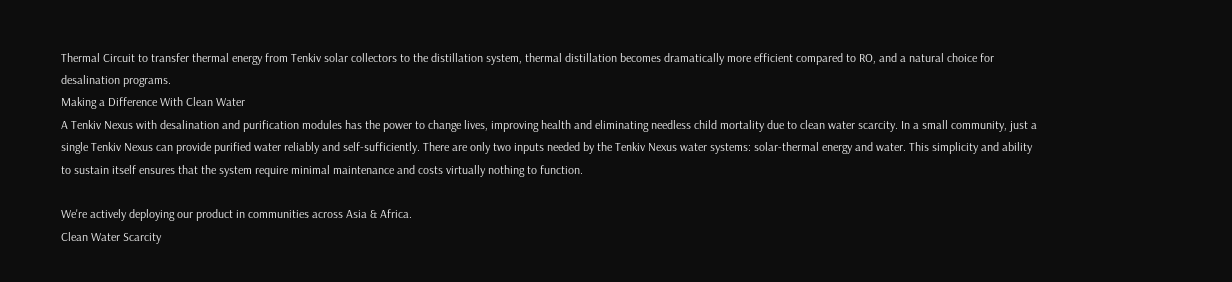Thermal Circuit to transfer thermal energy from Tenkiv solar collectors to the distillation system, thermal distillation becomes dramatically more efficient compared to RO, and a natural choice for desalination programs.
Making a Difference With Clean Water
A Tenkiv Nexus with desalination and purification modules has the power to change lives, improving health and eliminating needless child mortality due to clean water scarcity. In a small community, just a single Tenkiv Nexus can provide purified water reliably and self-sufficiently. There are only two inputs needed by the Tenkiv Nexus water systems: solar-thermal energy and water. This simplicity and ability to sustain itself ensures that the system require minimal maintenance and costs virtually nothing to function.

We're actively deploying our product in communities across Asia & Africa.
Clean Water Scarcity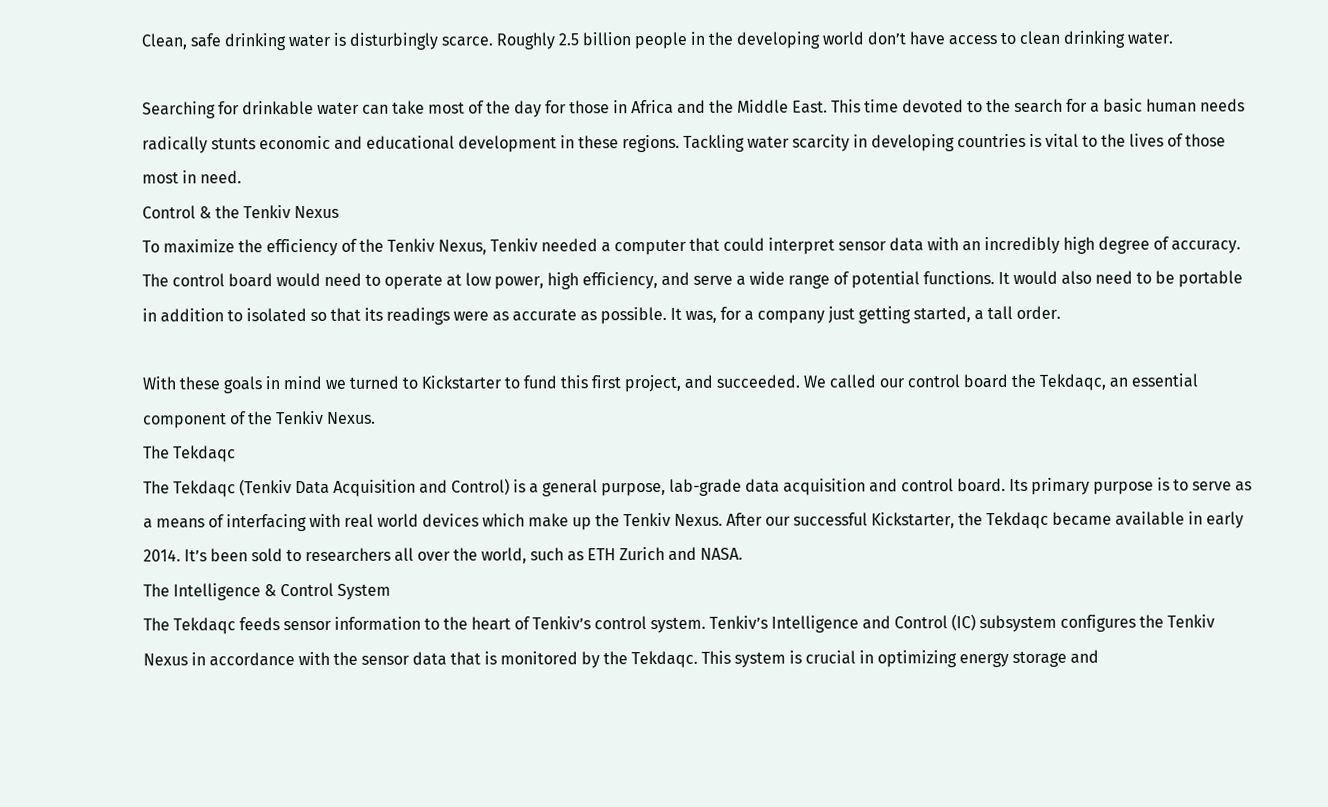Clean, safe drinking water is disturbingly scarce. Roughly 2.5 billion people in the developing world don’t have access to clean drinking water.

Searching for drinkable water can take most of the day for those in Africa and the Middle East. This time devoted to the search for a basic human needs radically stunts economic and educational development in these regions. Tackling water scarcity in developing countries is vital to the lives of those most in need.
Control & the Tenkiv Nexus
To maximize the efficiency of the Tenkiv Nexus, Tenkiv needed a computer that could interpret sensor data with an incredibly high degree of accuracy. The control board would need to operate at low power, high efficiency, and serve a wide range of potential functions. It would also need to be portable in addition to isolated so that its readings were as accurate as possible. It was, for a company just getting started, a tall order.

With these goals in mind we turned to Kickstarter to fund this first project, and succeeded. We called our control board the Tekdaqc, an essential component of the Tenkiv Nexus.
The Tekdaqc
The Tekdaqc (Tenkiv Data Acquisition and Control) is a general purpose, lab-grade data acquisition and control board. Its primary purpose is to serve as a means of interfacing with real world devices which make up the Tenkiv Nexus. After our successful Kickstarter, the Tekdaqc became available in early 2014. It’s been sold to researchers all over the world, such as ETH Zurich and NASA.
The Intelligence & Control System
The Tekdaqc feeds sensor information to the heart of Tenkiv’s control system. Tenkiv’s Intelligence and Control (IC) subsystem configures the Tenkiv Nexus in accordance with the sensor data that is monitored by the Tekdaqc. This system is crucial in optimizing energy storage and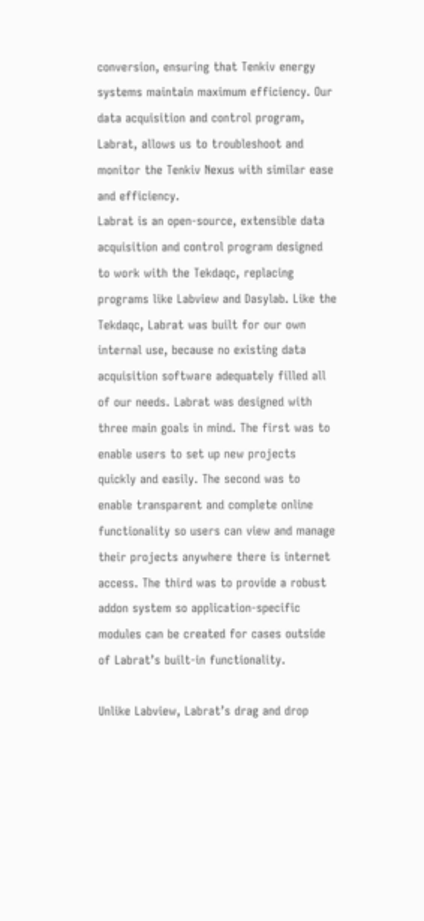conversion, ensuring that Tenkiv energy systems maintain maximum efficiency. Our data acquisition and control program, Labrat, allows us to troubleshoot and monitor the Tenkiv Nexus with similar ease and efficiency.
Labrat is an open-source, extensible data acquisition and control program designed to work with the Tekdaqc, replacing programs like Labview and Dasylab. Like the Tekdaqc, Labrat was built for our own internal use, because no existing data acquisition software adequately filled all of our needs. Labrat was designed with three main goals in mind. The first was to enable users to set up new projects quickly and easily. The second was to enable transparent and complete online functionality so users can view and manage their projects anywhere there is internet access. The third was to provide a robust addon system so application-specific modules can be created for cases outside of Labrat’s built-in functionality.

Unlike Labview, Labrat’s drag and drop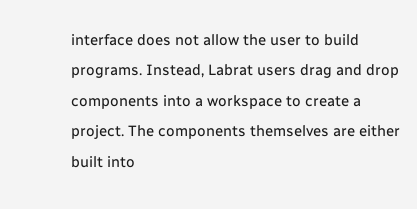interface does not allow the user to build programs. Instead, Labrat users drag and drop components into a workspace to create a project. The components themselves are either built into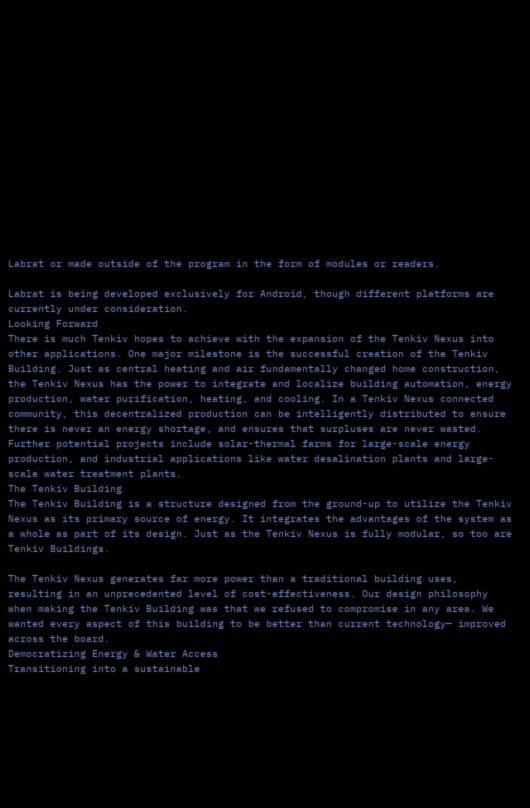Labrat or made outside of the program in the form of modules or readers.

Labrat is being developed exclusively for Android, though different platforms are currently under consideration.
Looking Forward
There is much Tenkiv hopes to achieve with the expansion of the Tenkiv Nexus into other applications. One major milestone is the successful creation of the Tenkiv Building. Just as central heating and air fundamentally changed home construction, the Tenkiv Nexus has the power to integrate and localize building automation, energy production, water purification, heating, and cooling. In a Tenkiv Nexus connected community, this decentralized production can be intelligently distributed to ensure there is never an energy shortage, and ensures that surpluses are never wasted. Further potential projects include solar-thermal farms for large-scale energy production, and industrial applications like water desalination plants and large-scale water treatment plants.
The Tenkiv Building
The Tenkiv Building is a structure designed from the ground-up to utilize the Tenkiv Nexus as its primary source of energy. It integrates the advantages of the system as a whole as part of its design. Just as the Tenkiv Nexus is fully modular, so too are Tenkiv Buildings.

The Tenkiv Nexus generates far more power than a traditional building uses, resulting in an unprecedented level of cost-effectiveness. Our design philosophy when making the Tenkiv Building was that we refused to compromise in any area. We wanted every aspect of this building to be better than current technology— improved across the board.
Democratizing Energy & Water Access
Transitioning into a sustainable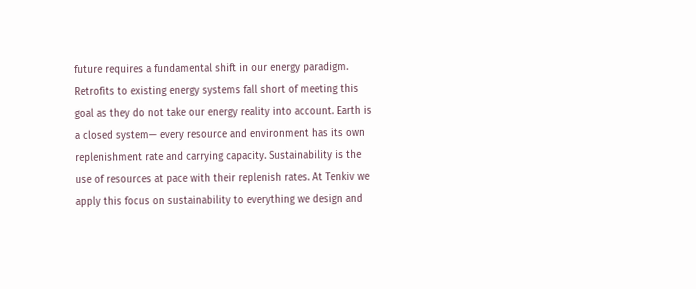future requires a fundamental shift in our energy paradigm. Retrofits to existing energy systems fall short of meeting this goal as they do not take our energy reality into account. Earth is a closed system— every resource and environment has its own replenishment rate and carrying capacity. Sustainability is the use of resources at pace with their replenish rates. At Tenkiv we apply this focus on sustainability to everything we design and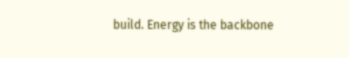build. Energy is the backbone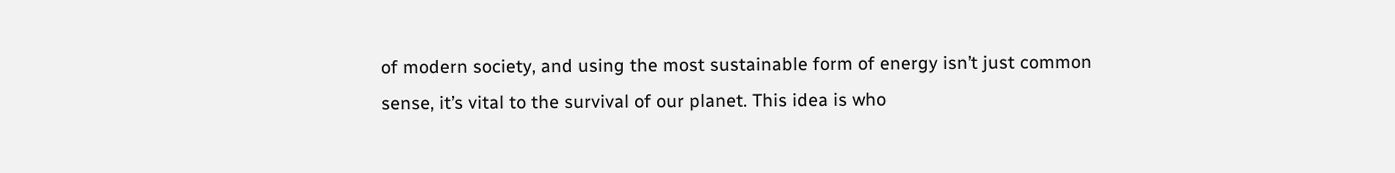of modern society, and using the most sustainable form of energy isn’t just common sense, it’s vital to the survival of our planet. This idea is who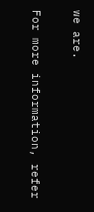we are.

For more information, refer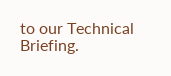to our Technical Briefing.